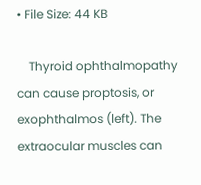• File Size: 44 KB

    Thyroid ophthalmopathy can cause proptosis, or exophthalmos (left). The extraocular muscles can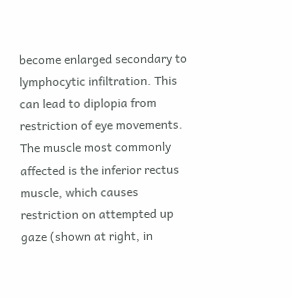become enlarged secondary to lymphocytic infiltration. This can lead to diplopia from restriction of eye movements. The muscle most commonly affected is the inferior rectus muscle, which causes restriction on attempted up gaze (shown at right, in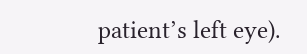patient’s left eye).